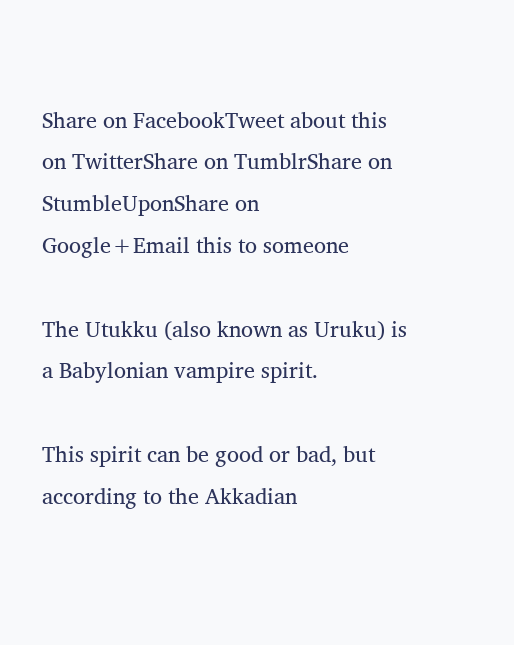Share on FacebookTweet about this on TwitterShare on TumblrShare on StumbleUponShare on Google+Email this to someone

The Utukku (also known as Uruku) is a Babylonian vampire spirit.

This spirit can be good or bad, but according to the Akkadian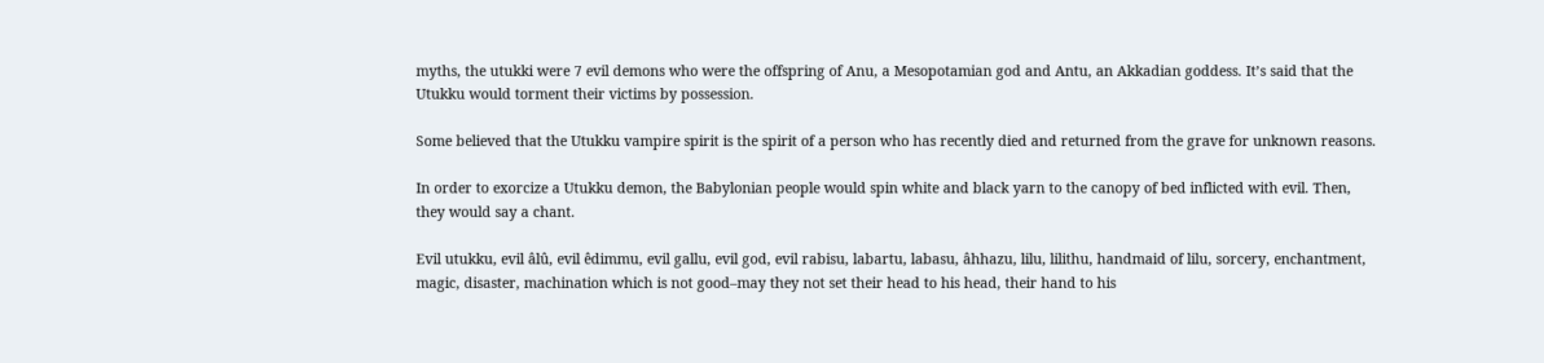myths, the utukki were 7 evil demons who were the offspring of Anu, a Mesopotamian god and Antu, an Akkadian goddess. It’s said that the Utukku would torment their victims by possession.

Some believed that the Utukku vampire spirit is the spirit of a person who has recently died and returned from the grave for unknown reasons.

In order to exorcize a Utukku demon, the Babylonian people would spin white and black yarn to the canopy of bed inflicted with evil. Then, they would say a chant.

Evil utukku, evil âlû, evil êdimmu, evil gallu, evil god, evil rabisu, labartu, labasu, âhhazu, lilu, lilithu, handmaid of lilu, sorcery, enchantment, magic, disaster, machination which is not good–may they not set their head to his head, their hand to his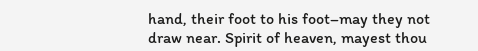hand, their foot to his foot–may they not draw near. Spirit of heaven, mayest thou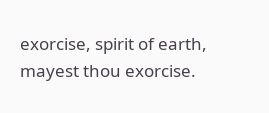exorcise, spirit of earth, mayest thou exorcise.